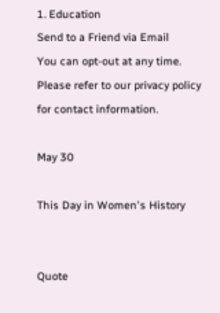1. Education
Send to a Friend via Email
You can opt-out at any time. Please refer to our privacy policy for contact information.

May 30

This Day in Women's History


Quote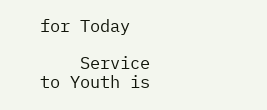for Today

    Service to Youth is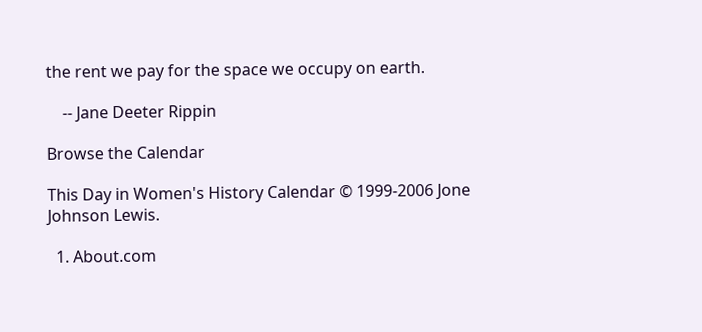the rent we pay for the space we occupy on earth.

    -- Jane Deeter Rippin

Browse the Calendar

This Day in Women's History Calendar © 1999-2006 Jone Johnson Lewis.

  1. About.com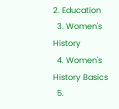2. Education
  3. Women's History
  4. Women's History Basics
  5.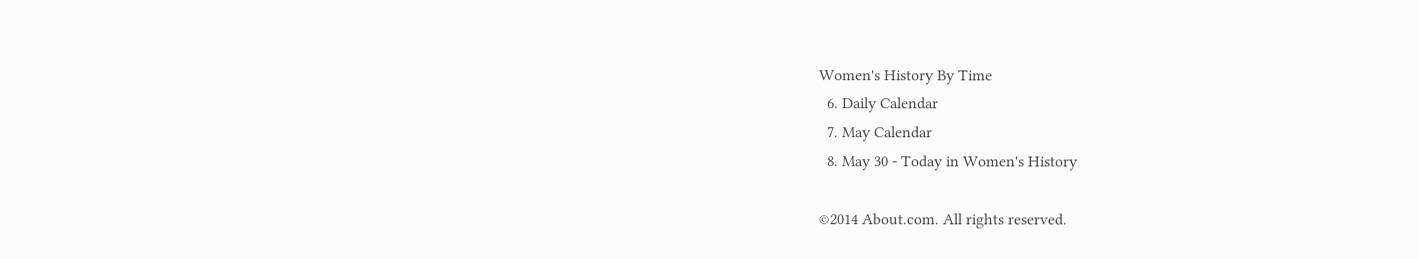Women's History By Time
  6. Daily Calendar
  7. May Calendar
  8. May 30 - Today in Women's History

©2014 About.com. All rights reserved.